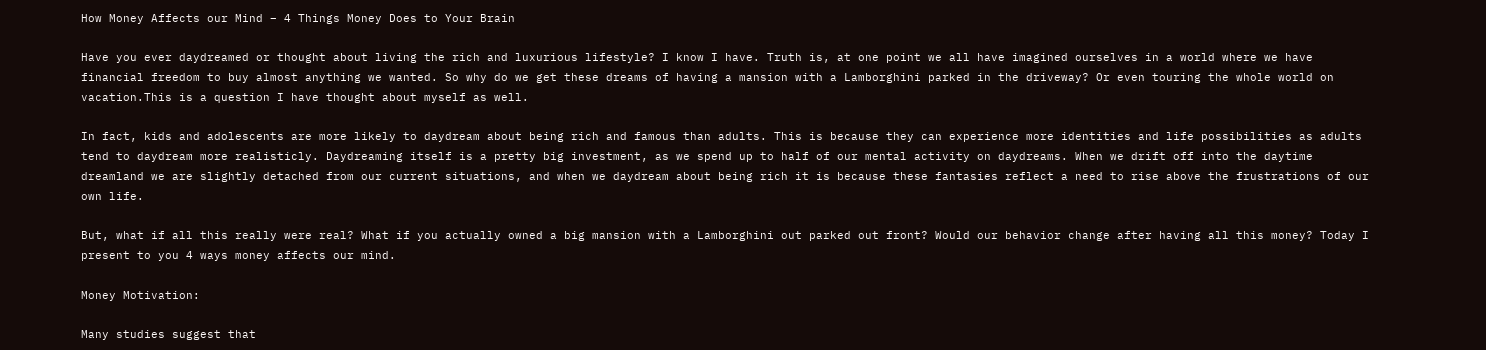How Money Affects our Mind – 4 Things Money Does to Your Brain

Have you ever daydreamed or thought about living the rich and luxurious lifestyle? I know I have. Truth is, at one point we all have imagined ourselves in a world where we have financial freedom to buy almost anything we wanted. So why do we get these dreams of having a mansion with a Lamborghini parked in the driveway? Or even touring the whole world on vacation.This is a question I have thought about myself as well.

In fact, kids and adolescents are more likely to daydream about being rich and famous than adults. This is because they can experience more identities and life possibilities as adults tend to daydream more realisticly. Daydreaming itself is a pretty big investment, as we spend up to half of our mental activity on daydreams. When we drift off into the daytime dreamland we are slightly detached from our current situations, and when we daydream about being rich it is because these fantasies reflect a need to rise above the frustrations of our own life.

But, what if all this really were real? What if you actually owned a big mansion with a Lamborghini out parked out front? Would our behavior change after having all this money? Today I present to you 4 ways money affects our mind.

Money Motivation:

Many studies suggest that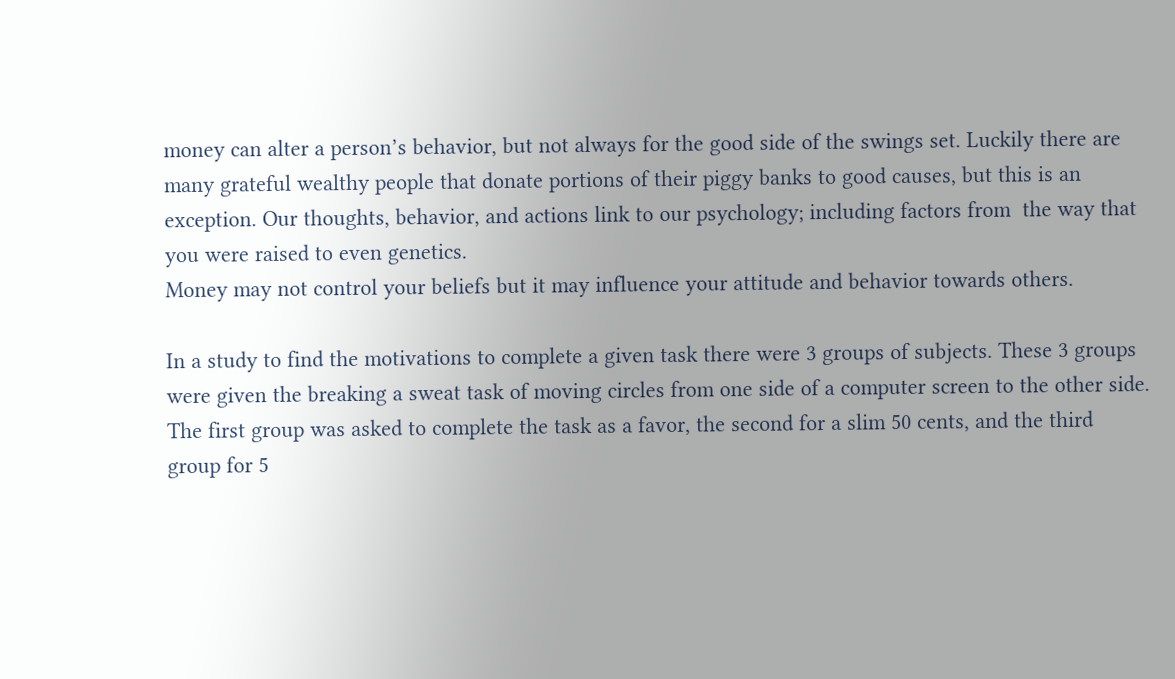money can alter a person’s behavior, but not always for the good side of the swings set. Luckily there are many grateful wealthy people that donate portions of their piggy banks to good causes, but this is an exception. Our thoughts, behavior, and actions link to our psychology; including factors from  the way that you were raised to even genetics.
Money may not control your beliefs but it may influence your attitude and behavior towards others.

In a study to find the motivations to complete a given task there were 3 groups of subjects. These 3 groups were given the breaking a sweat task of moving circles from one side of a computer screen to the other side. The first group was asked to complete the task as a favor, the second for a slim 50 cents, and the third group for 5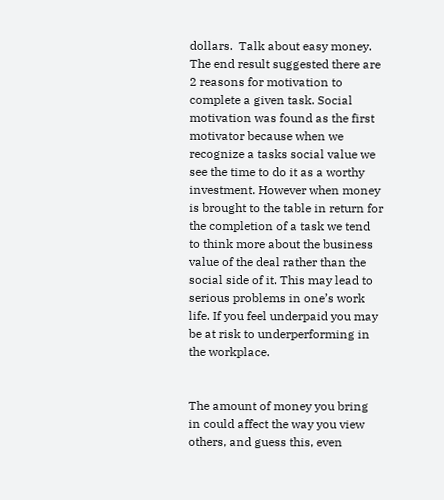dollars.  Talk about easy money. The end result suggested there are 2 reasons for motivation to complete a given task. Social motivation was found as the first motivator because when we recognize a tasks social value we see the time to do it as a worthy investment. However when money is brought to the table in return for the completion of a task we tend to think more about the business value of the deal rather than the social side of it. This may lead to serious problems in one’s work life. If you feel underpaid you may be at risk to underperforming in the workplace.


The amount of money you bring in could affect the way you view others, and guess this, even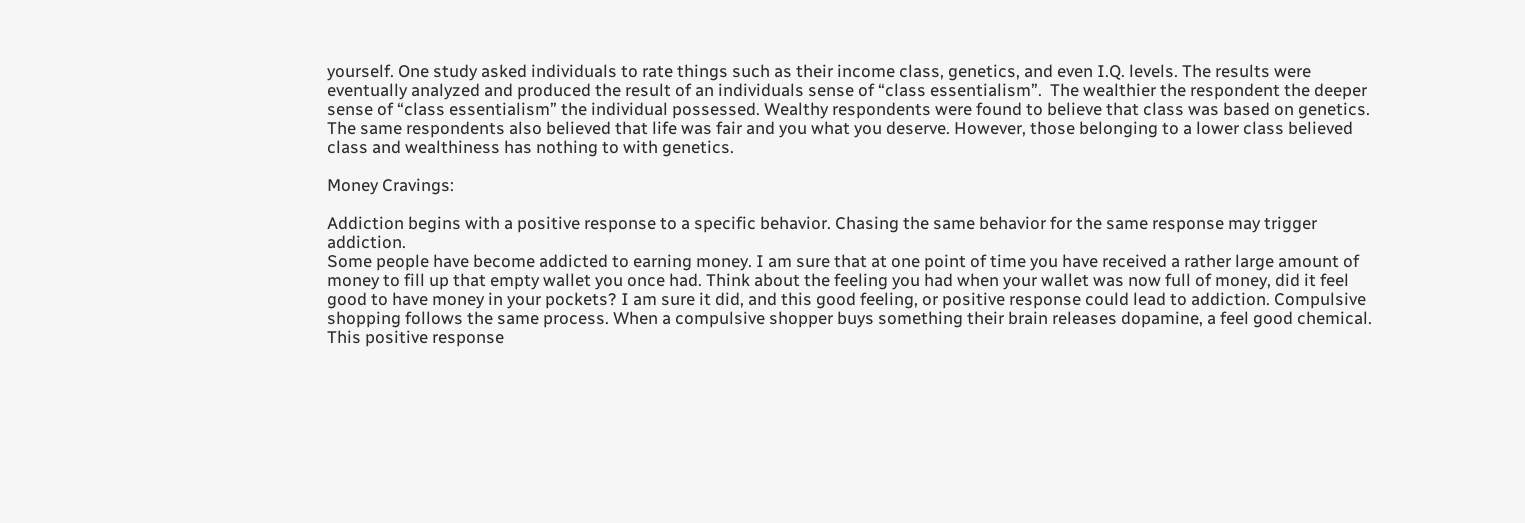yourself. One study asked individuals to rate things such as their income class, genetics, and even I.Q. levels. The results were eventually analyzed and produced the result of an individuals sense of “class essentialism”.  The wealthier the respondent the deeper sense of “class essentialism” the individual possessed. Wealthy respondents were found to believe that class was based on genetics. The same respondents also believed that life was fair and you what you deserve. However, those belonging to a lower class believed class and wealthiness has nothing to with genetics.

Money Cravings:

Addiction begins with a positive response to a specific behavior. Chasing the same behavior for the same response may trigger addiction.
Some people have become addicted to earning money. I am sure that at one point of time you have received a rather large amount of money to fill up that empty wallet you once had. Think about the feeling you had when your wallet was now full of money, did it feel good to have money in your pockets? I am sure it did, and this good feeling, or positive response could lead to addiction. Compulsive shopping follows the same process. When a compulsive shopper buys something their brain releases dopamine, a feel good chemical. This positive response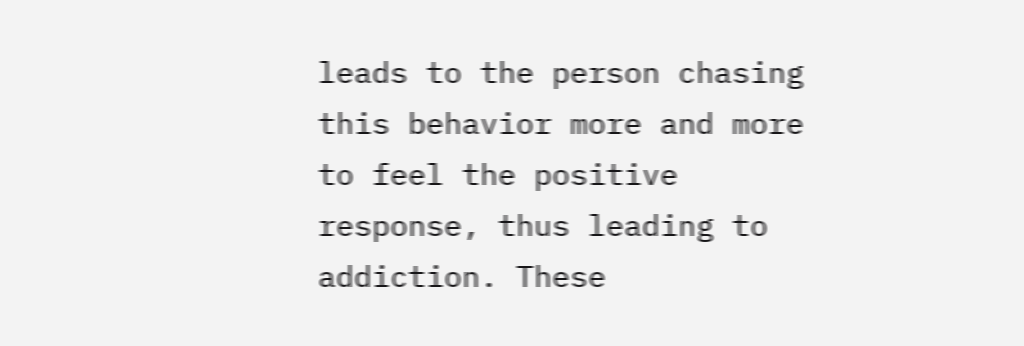leads to the person chasing this behavior more and more to feel the positive response, thus leading to addiction. These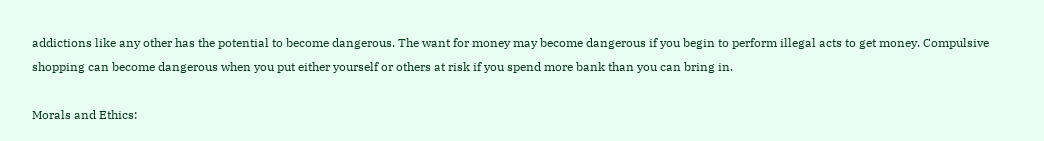addictions like any other has the potential to become dangerous. The want for money may become dangerous if you begin to perform illegal acts to get money. Compulsive shopping can become dangerous when you put either yourself or others at risk if you spend more bank than you can bring in.

Morals and Ethics: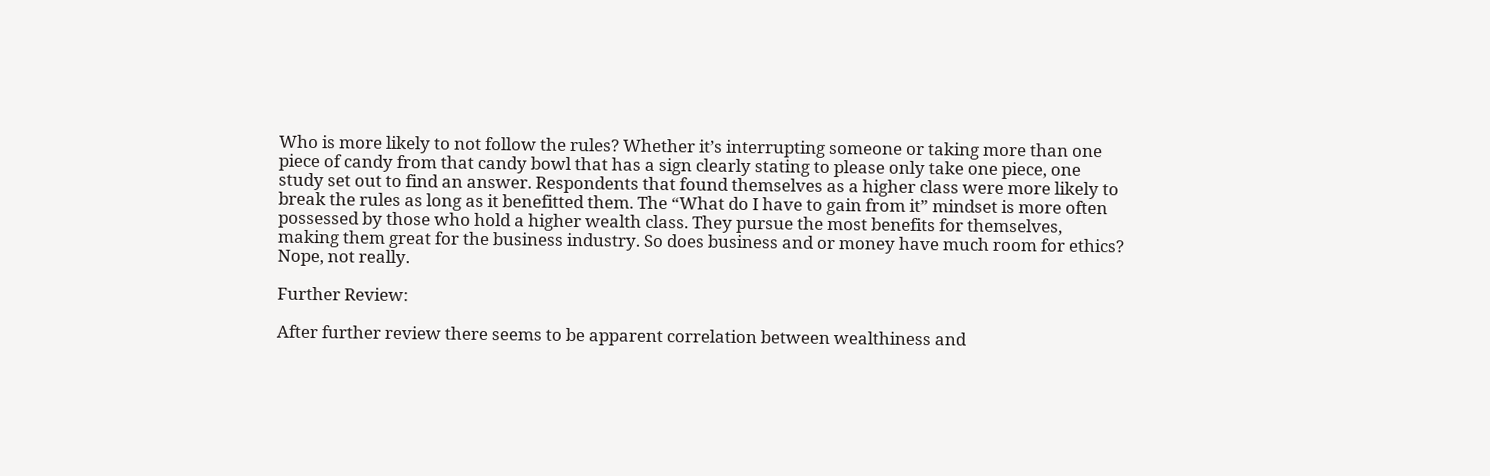Who is more likely to not follow the rules? Whether it’s interrupting someone or taking more than one piece of candy from that candy bowl that has a sign clearly stating to please only take one piece, one study set out to find an answer. Respondents that found themselves as a higher class were more likely to break the rules as long as it benefitted them. The “What do I have to gain from it” mindset is more often possessed by those who hold a higher wealth class. They pursue the most benefits for themselves, making them great for the business industry. So does business and or money have much room for ethics? Nope, not really.

Further Review:

After further review there seems to be apparent correlation between wealthiness and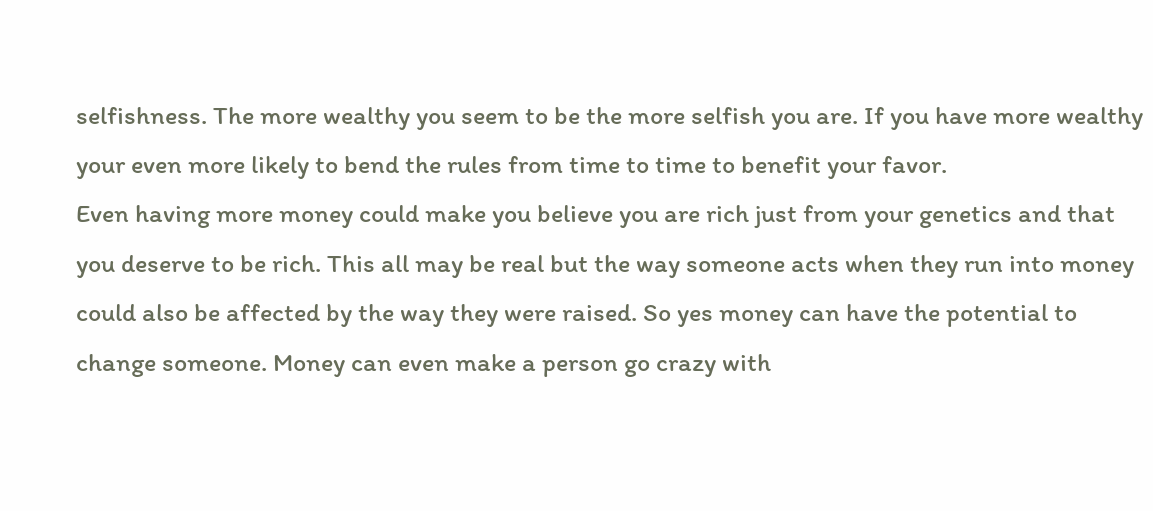selfishness. The more wealthy you seem to be the more selfish you are. If you have more wealthy your even more likely to bend the rules from time to time to benefit your favor.
Even having more money could make you believe you are rich just from your genetics and that you deserve to be rich. This all may be real but the way someone acts when they run into money could also be affected by the way they were raised. So yes money can have the potential to change someone. Money can even make a person go crazy with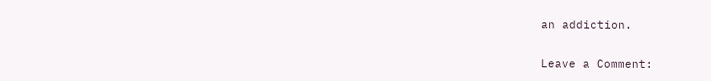an addiction.

Leave a Comment: